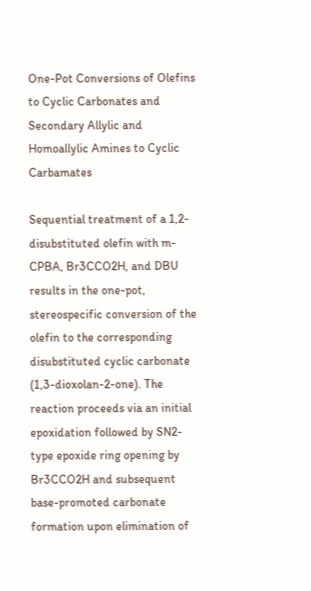One-Pot Conversions of Olefins to Cyclic Carbonates and Secondary Allylic and Homoallylic Amines to Cyclic Carbamates

Sequential treatment of a 1,2-disubstituted olefin with m-CPBA, Br3CCO2H, and DBU results in the one-pot, stereospecific conversion of the olefin to the corresponding disubstituted cyclic carbonate (1,3-dioxolan-2-one). The reaction proceeds via an initial epoxidation followed by SN2-type epoxide ring opening by Br3CCO2H and subsequent base-promoted carbonate formation upon elimination of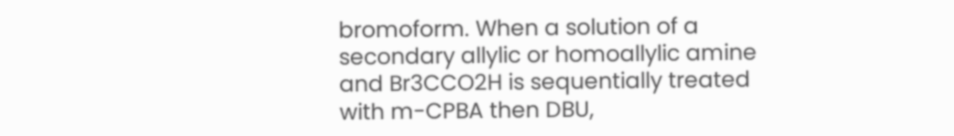bromoform. When a solution of a secondary allylic or homoallylic amine and Br3CCO2H is sequentially treated with m-CPBA then DBU,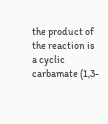the product of the reaction is a cyclic carbamate (1,3-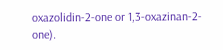oxazolidin-2-one or 1,3-oxazinan-2-one).